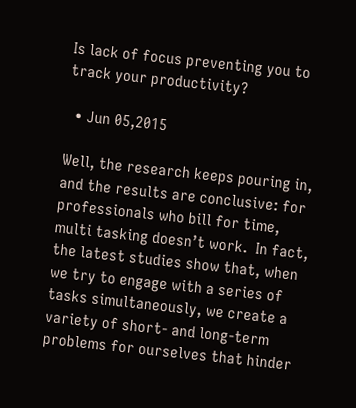Is lack of focus preventing you to track your productivity?

  • Jun 05,2015

Well, the research keeps pouring in, and the results are conclusive: for professionals who bill for time, multi tasking doesn’t work.  In fact, the latest studies show that, when we try to engage with a series of tasks simultaneously, we create a variety of short- and long-term problems for ourselves that hinder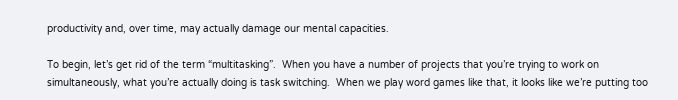productivity and, over time, may actually damage our mental capacities.

To begin, let’s get rid of the term “multitasking”.  When you have a number of projects that you’re trying to work on simultaneously, what you’re actually doing is task switching.  When we play word games like that, it looks like we’re putting too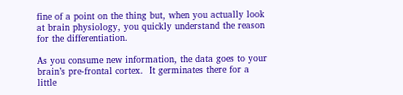fine of a point on the thing but, when you actually look at brain physiology, you quickly understand the reason for the differentiation.

As you consume new information, the data goes to your brain’s pre-frontal cortex.  It germinates there for a little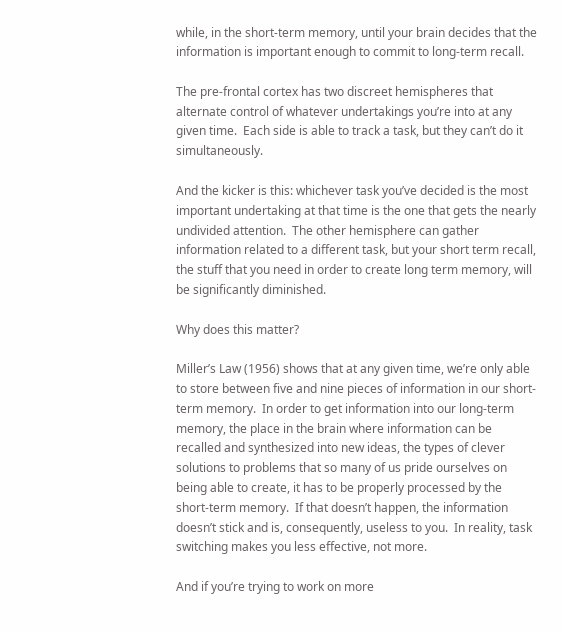while, in the short-term memory, until your brain decides that the information is important enough to commit to long-term recall.

The pre-frontal cortex has two discreet hemispheres that alternate control of whatever undertakings you’re into at any given time.  Each side is able to track a task, but they can’t do it simultaneously.

And the kicker is this: whichever task you’ve decided is the most important undertaking at that time is the one that gets the nearly undivided attention.  The other hemisphere can gather information related to a different task, but your short term recall, the stuff that you need in order to create long term memory, will be significantly diminished.

Why does this matter?

Miller’s Law (1956) shows that at any given time, we’re only able to store between five and nine pieces of information in our short-term memory.  In order to get information into our long-term memory, the place in the brain where information can be recalled and synthesized into new ideas, the types of clever solutions to problems that so many of us pride ourselves on being able to create, it has to be properly processed by the short-term memory.  If that doesn’t happen, the information doesn’t stick and is, consequently, useless to you.  In reality, task switching makes you less effective, not more.

And if you’re trying to work on more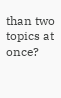than two topics at once?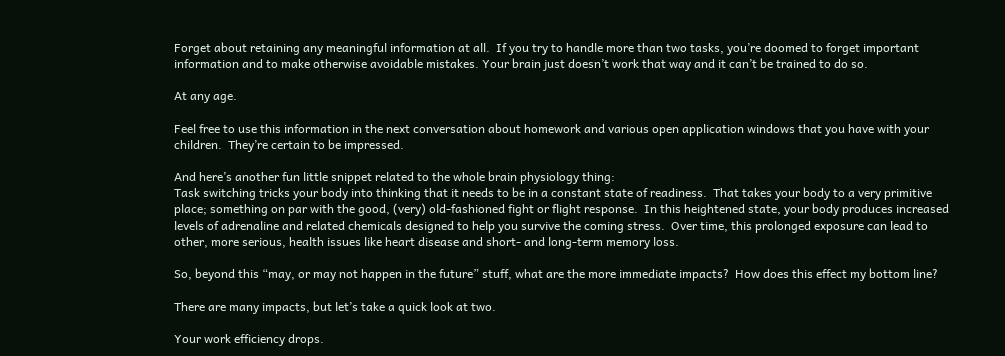Forget about retaining any meaningful information at all.  If you try to handle more than two tasks, you’re doomed to forget important information and to make otherwise avoidable mistakes. Your brain just doesn’t work that way and it can’t be trained to do so.

At any age.

Feel free to use this information in the next conversation about homework and various open application windows that you have with your children.  They’re certain to be impressed.

And here’s another fun little snippet related to the whole brain physiology thing:
Task switching tricks your body into thinking that it needs to be in a constant state of readiness.  That takes your body to a very primitive place; something on par with the good, (very) old-fashioned fight or flight response.  In this heightened state, your body produces increased levels of adrenaline and related chemicals designed to help you survive the coming stress.  Over time, this prolonged exposure can lead to other, more serious, health issues like heart disease and short- and long-term memory loss.

So, beyond this “may, or may not happen in the future” stuff, what are the more immediate impacts?  How does this effect my bottom line?

There are many impacts, but let’s take a quick look at two.

Your work efficiency drops.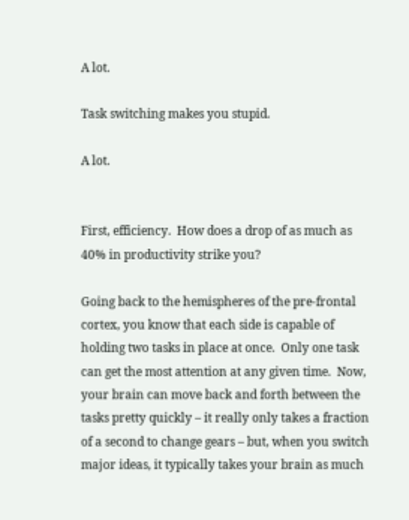A lot.

Task switching makes you stupid.

A lot.


First, efficiency.  How does a drop of as much as 40% in productivity strike you?

Going back to the hemispheres of the pre-frontal cortex, you know that each side is capable of holding two tasks in place at once.  Only one task can get the most attention at any given time.  Now, your brain can move back and forth between the tasks pretty quickly – it really only takes a fraction of a second to change gears – but, when you switch major ideas, it typically takes your brain as much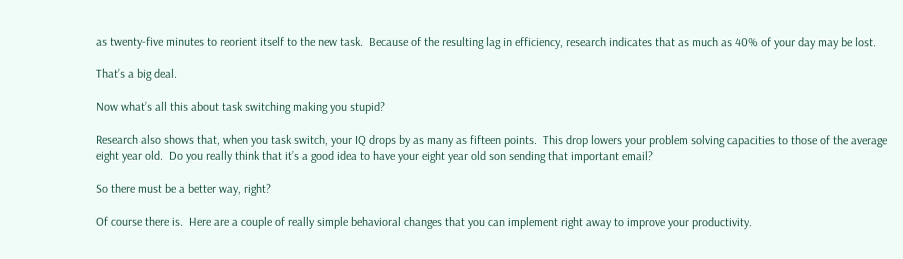as twenty-five minutes to reorient itself to the new task.  Because of the resulting lag in efficiency, research indicates that as much as 40% of your day may be lost.

That’s a big deal.

Now what’s all this about task switching making you stupid?

Research also shows that, when you task switch, your IQ drops by as many as fifteen points.  This drop lowers your problem solving capacities to those of the average eight year old.  Do you really think that it’s a good idea to have your eight year old son sending that important email?

So there must be a better way, right?

Of course there is.  Here are a couple of really simple behavioral changes that you can implement right away to improve your productivity.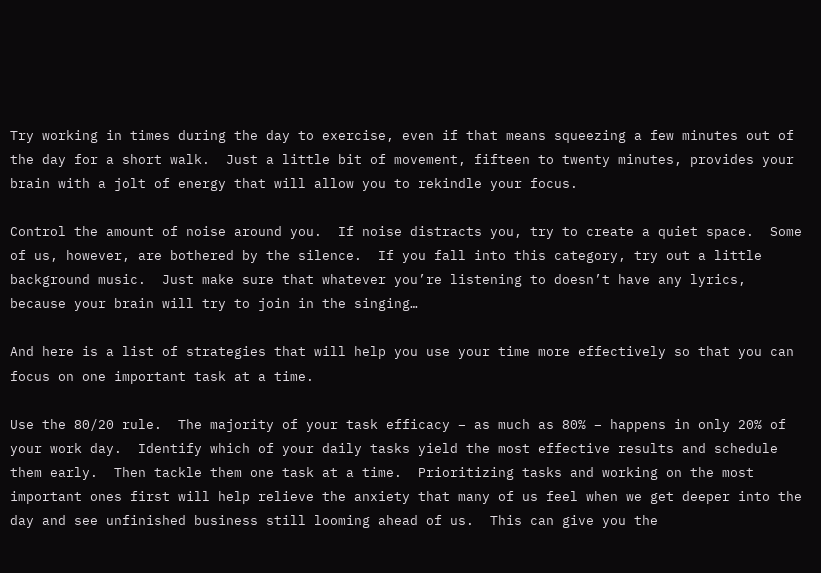Try working in times during the day to exercise, even if that means squeezing a few minutes out of the day for a short walk.  Just a little bit of movement, fifteen to twenty minutes, provides your brain with a jolt of energy that will allow you to rekindle your focus.

Control the amount of noise around you.  If noise distracts you, try to create a quiet space.  Some of us, however, are bothered by the silence.  If you fall into this category, try out a little background music.  Just make sure that whatever you’re listening to doesn’t have any lyrics, because your brain will try to join in the singing…

And here is a list of strategies that will help you use your time more effectively so that you can focus on one important task at a time.

Use the 80/20 rule.  The majority of your task efficacy – as much as 80% – happens in only 20% of your work day.  Identify which of your daily tasks yield the most effective results and schedule them early.  Then tackle them one task at a time.  Prioritizing tasks and working on the most important ones first will help relieve the anxiety that many of us feel when we get deeper into the day and see unfinished business still looming ahead of us.  This can give you the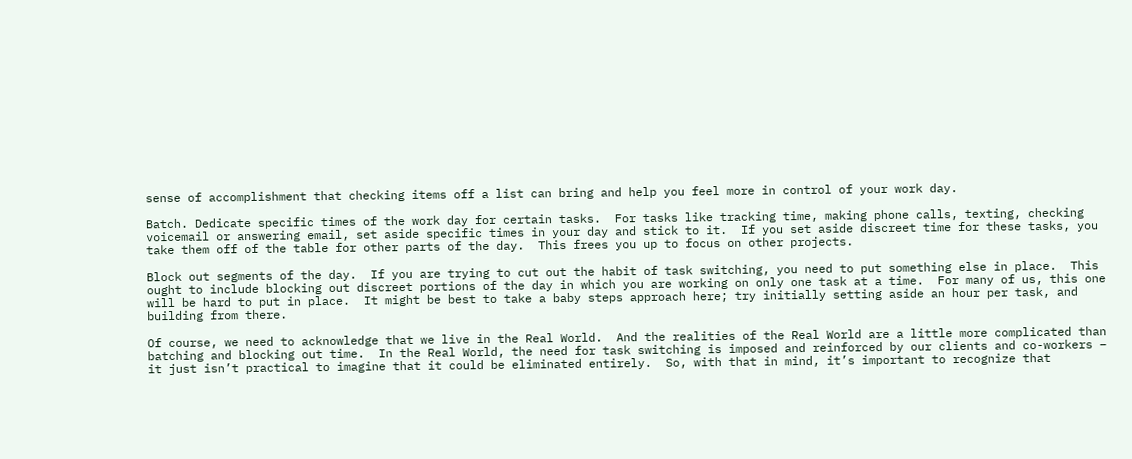sense of accomplishment that checking items off a list can bring and help you feel more in control of your work day.

Batch. Dedicate specific times of the work day for certain tasks.  For tasks like tracking time, making phone calls, texting, checking voicemail or answering email, set aside specific times in your day and stick to it.  If you set aside discreet time for these tasks, you take them off of the table for other parts of the day.  This frees you up to focus on other projects.

Block out segments of the day.  If you are trying to cut out the habit of task switching, you need to put something else in place.  This ought to include blocking out discreet portions of the day in which you are working on only one task at a time.  For many of us, this one will be hard to put in place.  It might be best to take a baby steps approach here; try initially setting aside an hour per task, and building from there.

Of course, we need to acknowledge that we live in the Real World.  And the realities of the Real World are a little more complicated than batching and blocking out time.  In the Real World, the need for task switching is imposed and reinforced by our clients and co-workers – it just isn’t practical to imagine that it could be eliminated entirely.  So, with that in mind, it’s important to recognize that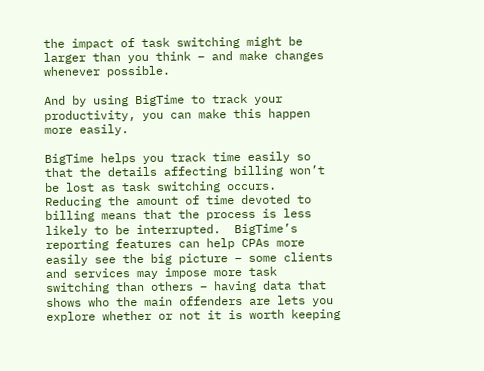the impact of task switching might be larger than you think – and make changes whenever possible.

And by using BigTime to track your productivity, you can make this happen more easily.

BigTime helps you track time easily so that the details affecting billing won’t be lost as task switching occurs.  Reducing the amount of time devoted to billing means that the process is less likely to be interrupted.  BigTime’s reporting features can help CPAs more easily see the big picture – some clients and services may impose more task switching than others – having data that shows who the main offenders are lets you explore whether or not it is worth keeping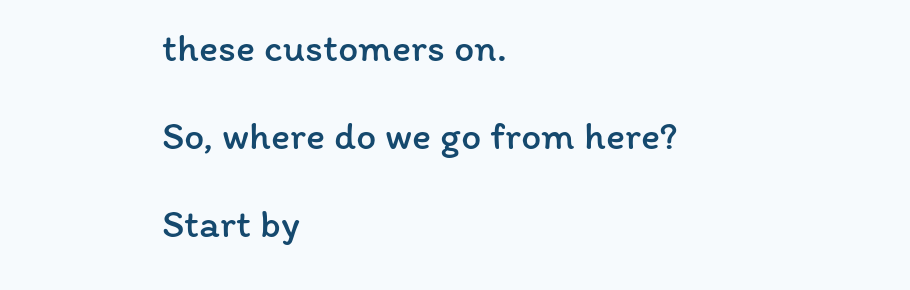these customers on.

So, where do we go from here?

Start by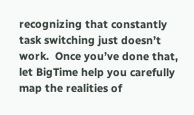recognizing that constantly task switching just doesn’t work.  Once you’ve done that, let BigTime help you carefully map the realities of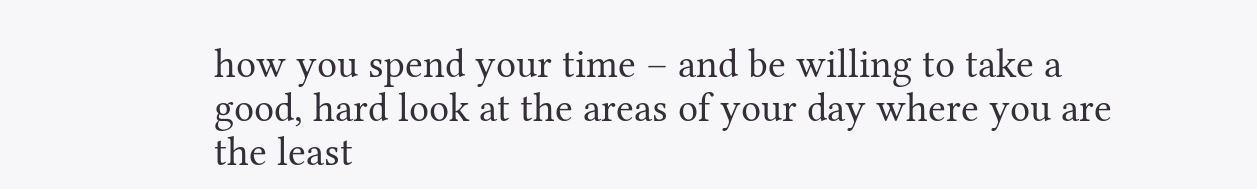how you spend your time – and be willing to take a good, hard look at the areas of your day where you are the least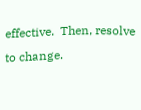effective.  Then, resolve to change.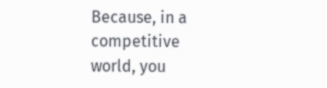Because, in a competitive world, you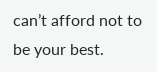can’t afford not to be your best.